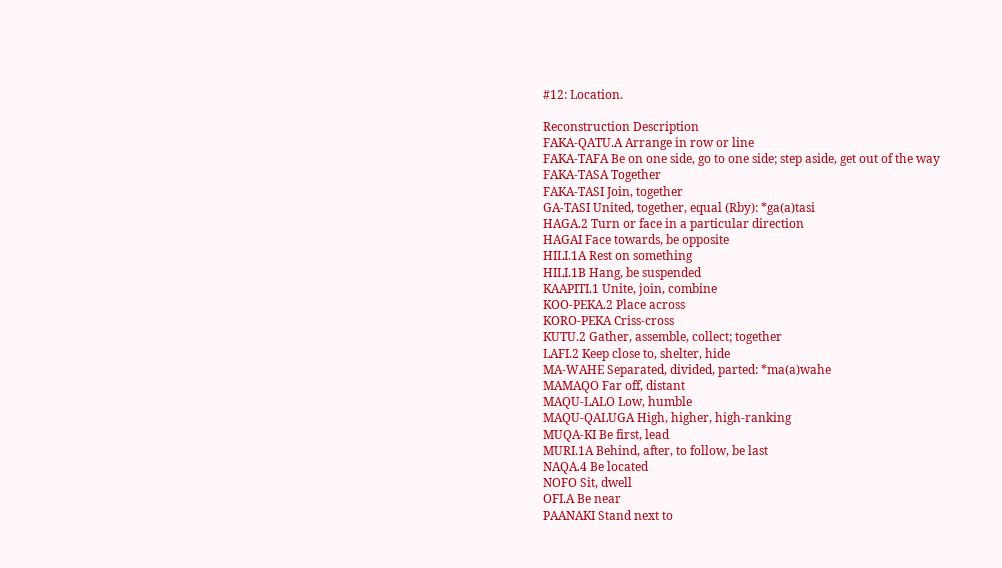#12: Location.

Reconstruction Description
FAKA-QATU.A Arrange in row or line
FAKA-TAFA Be on one side, go to one side; step aside, get out of the way
FAKA-TASA Together
FAKA-TASI Join, together
GA-TASI United, together, equal (Rby): *ga(a)tasi
HAGA.2 Turn or face in a particular direction
HAGAI Face towards, be opposite
HILI.1A Rest on something
HILI.1B Hang, be suspended
KAAPITI.1 Unite, join, combine
KOO-PEKA.2 Place across
KORO-PEKA Criss-cross
KUTU.2 Gather, assemble, collect; together
LAFI.2 Keep close to, shelter, hide
MA-WAHE Separated, divided, parted: *ma(a)wahe
MAMAQO Far off, distant
MAQU-LALO Low, humble
MAQU-QALUGA High, higher, high-ranking
MUQA-KI Be first, lead
MURI.1A Behind, after, to follow, be last
NAQA.4 Be located
NOFO Sit, dwell
OFI.A Be near
PAANAKI Stand next to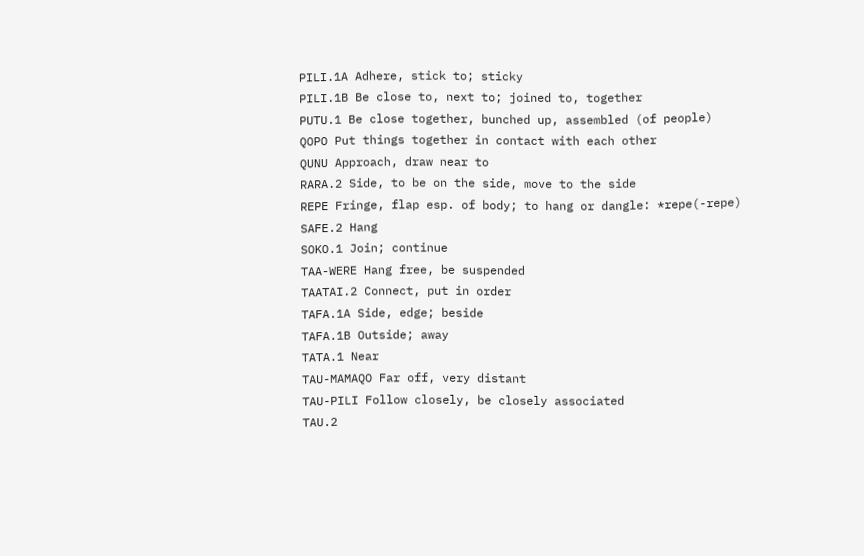PILI.1A Adhere, stick to; sticky
PILI.1B Be close to, next to; joined to, together
PUTU.1 Be close together, bunched up, assembled (of people)
QOPO Put things together in contact with each other
QUNU Approach, draw near to
RARA.2 Side, to be on the side, move to the side
REPE Fringe, flap esp. of body; to hang or dangle: *repe(-repe)
SAFE.2 Hang
SOKO.1 Join; continue
TAA-WERE Hang free, be suspended
TAATAI.2 Connect, put in order
TAFA.1A Side, edge; beside
TAFA.1B Outside; away
TATA.1 Near
TAU-MAMAQO Far off, very distant
TAU-PILI Follow closely, be closely associated
TAU.2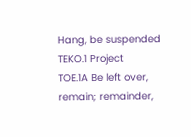Hang, be suspended
TEKO.1 Project
TOE.1A Be left over, remain; remainder,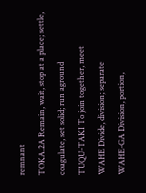remnant
TOKA.2A Remain, wait, stop at a place; settle, coagulate, set solid; run aground
TUQU-TAKI To join together, meet
WAHE Divide, division; separate
WAHE-GA Division, portion,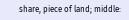share, piece of land; middle: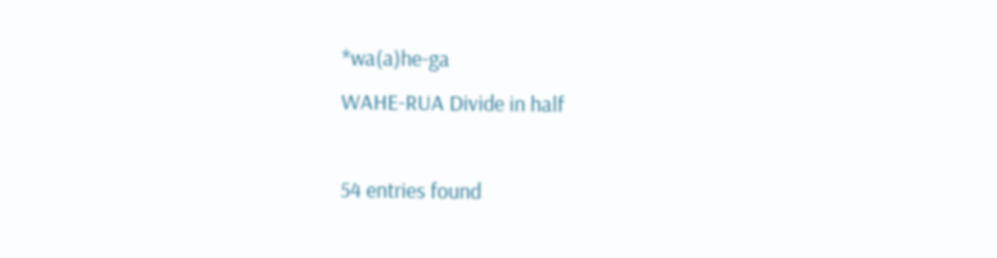*wa(a)he-ga
WAHE-RUA Divide in half

54 entries found